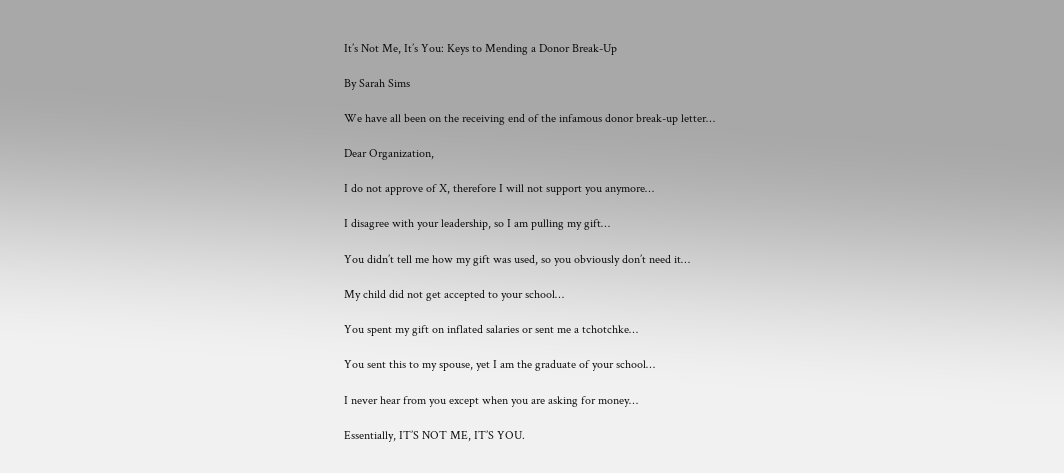It’s Not Me, It’s You: Keys to Mending a Donor Break-Up

By Sarah Sims

We have all been on the receiving end of the infamous donor break-up letter…

Dear Organization,

I do not approve of X, therefore I will not support you anymore…

I disagree with your leadership, so I am pulling my gift…

You didn’t tell me how my gift was used, so you obviously don’t need it…

My child did not get accepted to your school…

You spent my gift on inflated salaries or sent me a tchotchke…

You sent this to my spouse, yet I am the graduate of your school…

I never hear from you except when you are asking for money…

Essentially, IT’S NOT ME, IT’S YOU.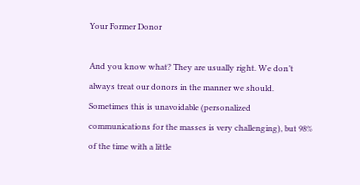Your Former Donor

And you know what? They are usually right. We don’t always treat our donors in the manner we should. Sometimes this is unavoidable (personalized communications for the masses is very challenging), but 98% of the time with a little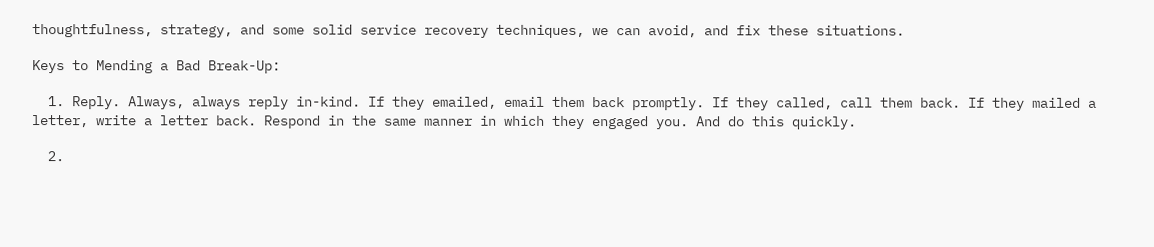thoughtfulness, strategy, and some solid service recovery techniques, we can avoid, and fix these situations.

Keys to Mending a Bad Break-Up:

  1. Reply. Always, always reply in-kind. If they emailed, email them back promptly. If they called, call them back. If they mailed a letter, write a letter back. Respond in the same manner in which they engaged you. And do this quickly.

  2.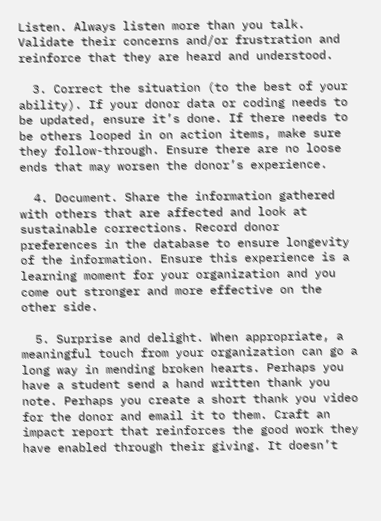Listen. Always listen more than you talk. Validate their concerns and/or frustration and reinforce that they are heard and understood.

  3. Correct the situation (to the best of your ability). If your donor data or coding needs to be updated, ensure it’s done. If there needs to be others looped in on action items, make sure they follow-through. Ensure there are no loose ends that may worsen the donor’s experience.

  4. Document. Share the information gathered with others that are affected and look at sustainable corrections. Record donor preferences in the database to ensure longevity of the information. Ensure this experience is a learning moment for your organization and you come out stronger and more effective on the other side.

  5. Surprise and delight. When appropriate, a meaningful touch from your organization can go a long way in mending broken hearts. Perhaps you have a student send a hand written thank you note. Perhaps you create a short thank you video for the donor and email it to them. Craft an impact report that reinforces the good work they have enabled through their giving. It doesn’t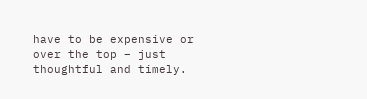have to be expensive or over the top – just thoughtful and timely.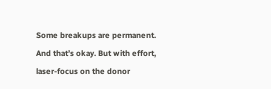Some breakups are permanent. And that’s okay. But with effort, laser-focus on the donor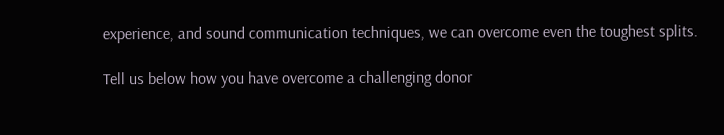experience, and sound communication techniques, we can overcome even the toughest splits.

Tell us below how you have overcome a challenging donor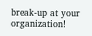break-up at your organization!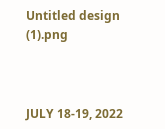Untitled design (1).png



JULY 18-19, 2022